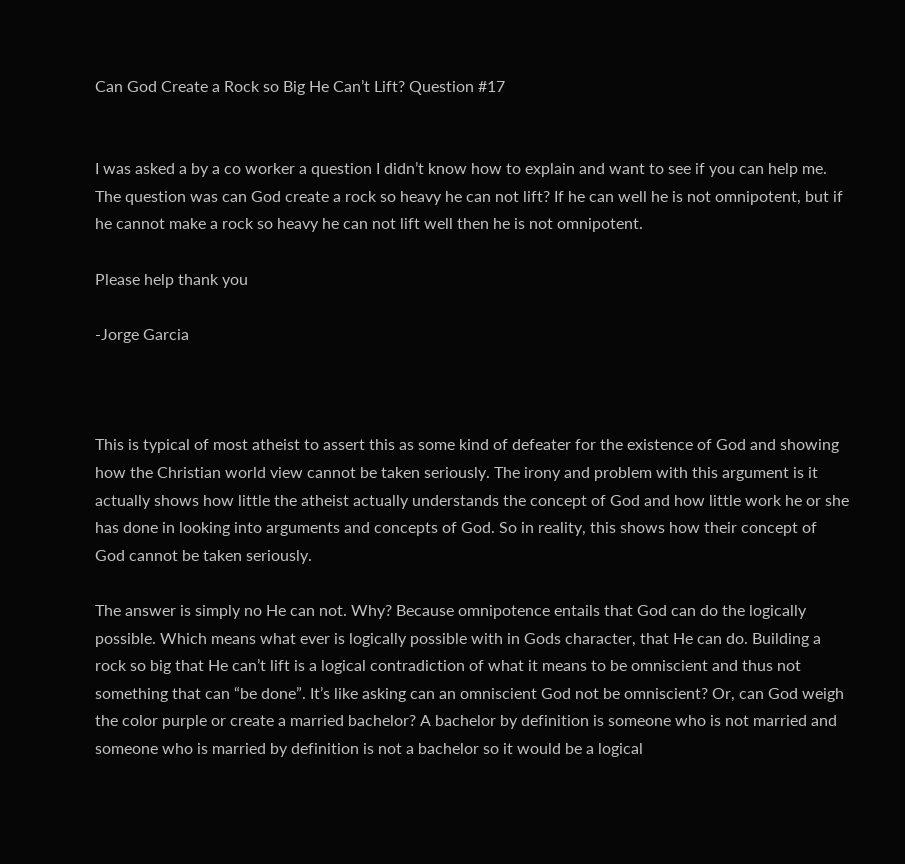Can God Create a Rock so Big He Can’t Lift? Question #17


I was asked a by a co worker a question I didn’t know how to explain and want to see if you can help me. The question was can God create a rock so heavy he can not lift? If he can well he is not omnipotent, but if he cannot make a rock so heavy he can not lift well then he is not omnipotent.

Please help thank you

-Jorge Garcia



This is typical of most atheist to assert this as some kind of defeater for the existence of God and showing how the Christian world view cannot be taken seriously. The irony and problem with this argument is it actually shows how little the atheist actually understands the concept of God and how little work he or she has done in looking into arguments and concepts of God. So in reality, this shows how their concept of God cannot be taken seriously.

The answer is simply no He can not. Why? Because omnipotence entails that God can do the logically possible. Which means what ever is logically possible with in Gods character, that He can do. Building a rock so big that He can’t lift is a logical contradiction of what it means to be omniscient and thus not something that can “be done”. It’s like asking can an omniscient God not be omniscient? Or, can God weigh the color purple or create a married bachelor? A bachelor by definition is someone who is not married and someone who is married by definition is not a bachelor so it would be a logical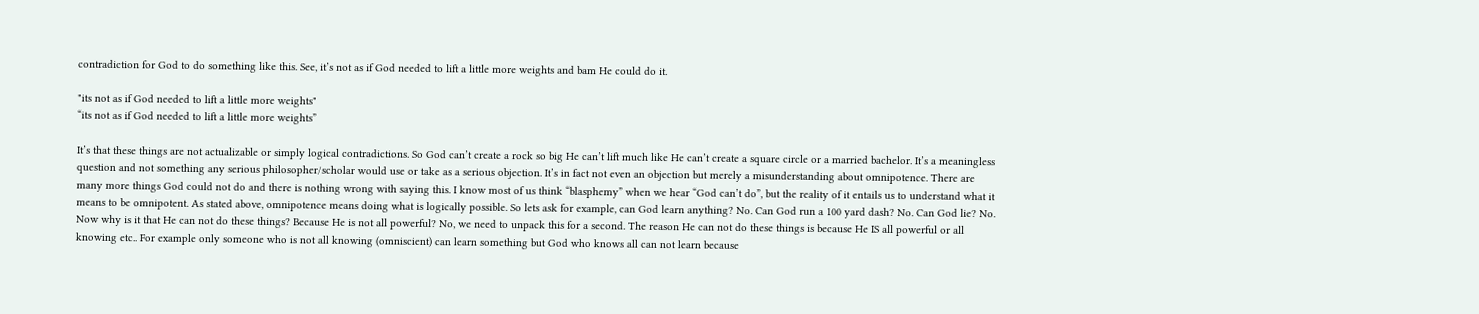contradiction for God to do something like this. See, it’s not as if God needed to lift a little more weights and bam He could do it.

"its not as if God needed to lift a little more weights"
“its not as if God needed to lift a little more weights”

It’s that these things are not actualizable or simply logical contradictions. So God can’t create a rock so big He can’t lift much like He can’t create a square circle or a married bachelor. It’s a meaningless question and not something any serious philosopher/scholar would use or take as a serious objection. It’s in fact not even an objection but merely a misunderstanding about omnipotence. There are many more things God could not do and there is nothing wrong with saying this. I know most of us think “blasphemy” when we hear “God can’t do”, but the reality of it entails us to understand what it means to be omnipotent. As stated above, omnipotence means doing what is logically possible. So lets ask for example, can God learn anything? No. Can God run a 100 yard dash? No. Can God lie? No. Now why is it that He can not do these things? Because He is not all powerful? No, we need to unpack this for a second. The reason He can not do these things is because He IS all powerful or all knowing etc.. For example only someone who is not all knowing (omniscient) can learn something but God who knows all can not learn because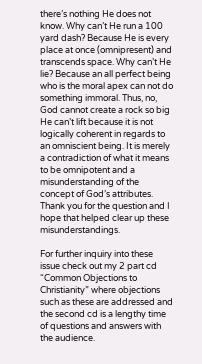there’s nothing He does not know. Why can’t He run a 100 yard dash? Because He is every place at once (omnipresent) and transcends space. Why can’t He lie? Because an all perfect being who is the moral apex can not do something immoral. Thus, no, God cannot create a rock so big He can’t lift because it is not logically coherent in regards to an omniscient being. It is merely a contradiction of what it means to be omnipotent and a misunderstanding of the concept of God’s attributes.  Thank you for the question and I hope that helped clear up these misunderstandings.

For further inquiry into these issue check out my 2 part cd “Common Objections to Christianity” where objections such as these are addressed and the second cd is a lengthy time of questions and answers with the audience.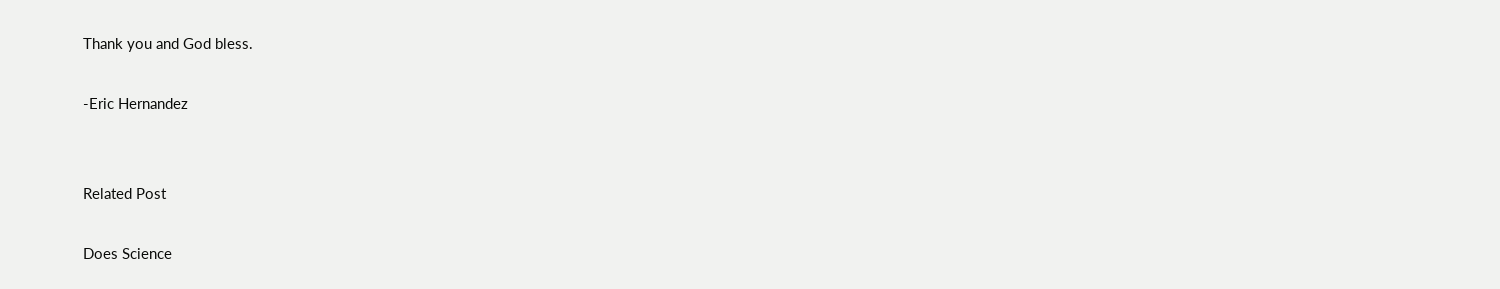Thank you and God bless.

-Eric Hernandez


Related Post

Does Science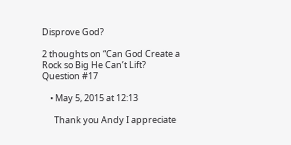Disprove God?

2 thoughts on “Can God Create a Rock so Big He Can’t Lift? Question #17

    • May 5, 2015 at 12:13

      Thank you Andy I appreciate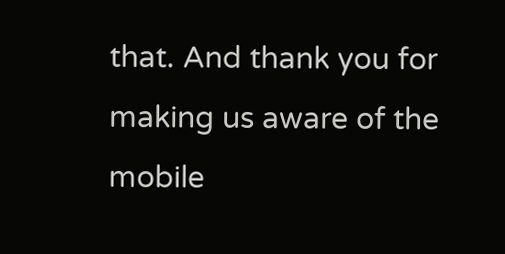that. And thank you for making us aware of the mobile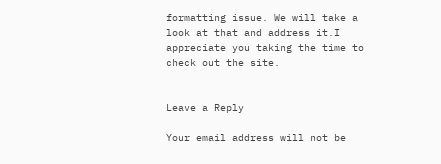formatting issue. We will take a look at that and address it.I appreciate you taking the time to check out the site.


Leave a Reply

Your email address will not be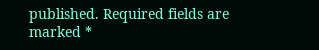published. Required fields are marked *